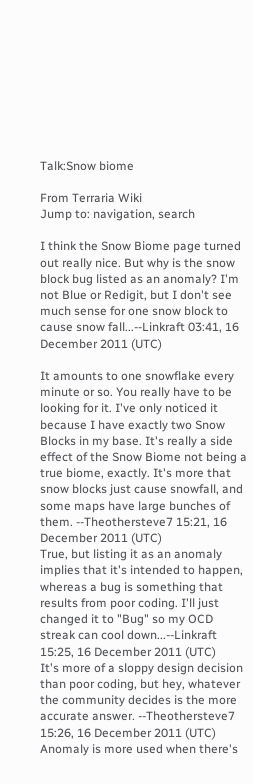Talk:Snow biome

From Terraria Wiki
Jump to: navigation, search

I think the Snow Biome page turned out really nice. But why is the snow block bug listed as an anomaly? I'm not Blue or Redigit, but I don't see much sense for one snow block to cause snow fall...--Linkraft 03:41, 16 December 2011 (UTC)

It amounts to one snowflake every minute or so. You really have to be looking for it. I've only noticed it because I have exactly two Snow Blocks in my base. It's really a side effect of the Snow Biome not being a true biome, exactly. It's more that snow blocks just cause snowfall, and some maps have large bunches of them. --Theothersteve7 15:21, 16 December 2011 (UTC)
True, but listing it as an anomaly implies that it's intended to happen, whereas a bug is something that results from poor coding. I'll just changed it to "Bug" so my OCD streak can cool down...--Linkraft 15:25, 16 December 2011 (UTC)
It's more of a sloppy design decision than poor coding, but hey, whatever the community decides is the more accurate answer. --Theothersteve7 15:26, 16 December 2011 (UTC)
Anomaly is more used when there's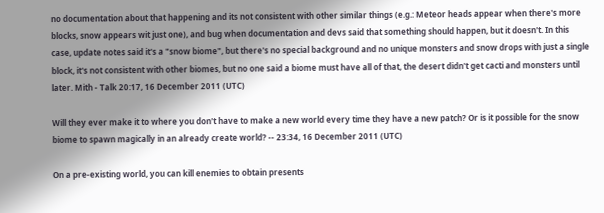no documentation about that happening and its not consistent with other similar things (e.g.: Meteor heads appear when there's more blocks, snow appears wit just one), and bug when documentation and devs said that something should happen, but it doesn't. In this case, update notes said it's a "snow biome", but there's no special background and no unique monsters and snow drops with just a single block, it's not consistent with other biomes, but no one said a biome must have all of that, the desert didn't get cacti and monsters until later. Mith - Talk 20:17, 16 December 2011 (UTC)

Will they ever make it to where you don't have to make a new world every time they have a new patch? Or is it possible for the snow biome to spawn magically in an already create world? -- 23:34, 16 December 2011 (UTC)

On a pre-existing world, you can kill enemies to obtain presents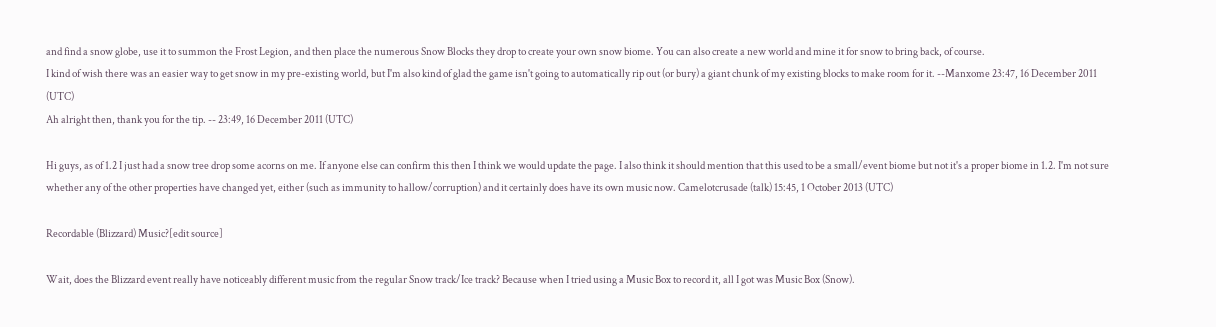and find a snow globe, use it to summon the Frost Legion, and then place the numerous Snow Blocks they drop to create your own snow biome. You can also create a new world and mine it for snow to bring back, of course.
I kind of wish there was an easier way to get snow in my pre-existing world, but I'm also kind of glad the game isn't going to automatically rip out (or bury) a giant chunk of my existing blocks to make room for it. --Manxome 23:47, 16 December 2011 (UTC)
Ah alright then, thank you for the tip. -- 23:49, 16 December 2011 (UTC)

Hi guys, as of 1.2 I just had a snow tree drop some acorns on me. If anyone else can confirm this then I think we would update the page. I also think it should mention that this used to be a small/event biome but not it's a proper biome in 1.2. I'm not sure whether any of the other properties have changed yet, either (such as immunity to hallow/corruption) and it certainly does have its own music now. Camelotcrusade (talk) 15:45, 1 October 2013 (UTC)

Recordable (Blizzard) Music?[edit source]

Wait, does the Blizzard event really have noticeably different music from the regular Snow track/Ice track? Because when I tried using a Music Box to record it, all I got was Music Box (Snow).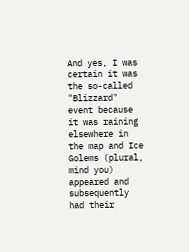And yes, I was certain it was the so-called "Blizzard" event because it was raining elsewhere in the map and Ice Golems (plural, mind you) appeared and subsequently had their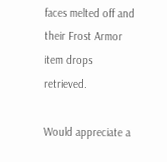faces melted off and their Frost Armor item drops retrieved.

Would appreciate a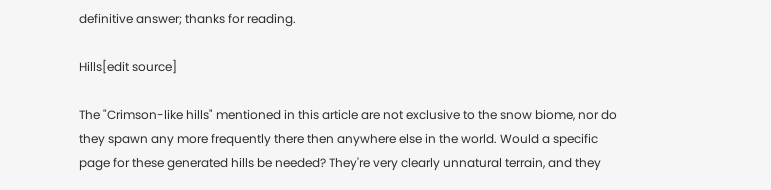definitive answer; thanks for reading.

Hills[edit source]

The "Crimson-like hills" mentioned in this article are not exclusive to the snow biome, nor do they spawn any more frequently there then anywhere else in the world. Would a specific page for these generated hills be needed? They're very clearly unnatural terrain, and they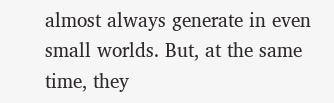almost always generate in even small worlds. But, at the same time, they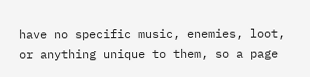have no specific music, enemies, loot, or anything unique to them, so a page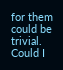for them could be trivial. Could I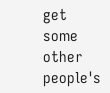get some other people's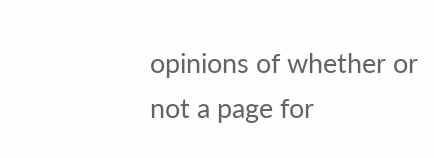opinions of whether or not a page for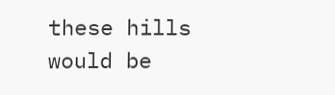these hills would be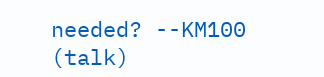needed? --KM100 (talk)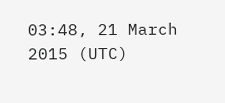03:48, 21 March 2015 (UTC)